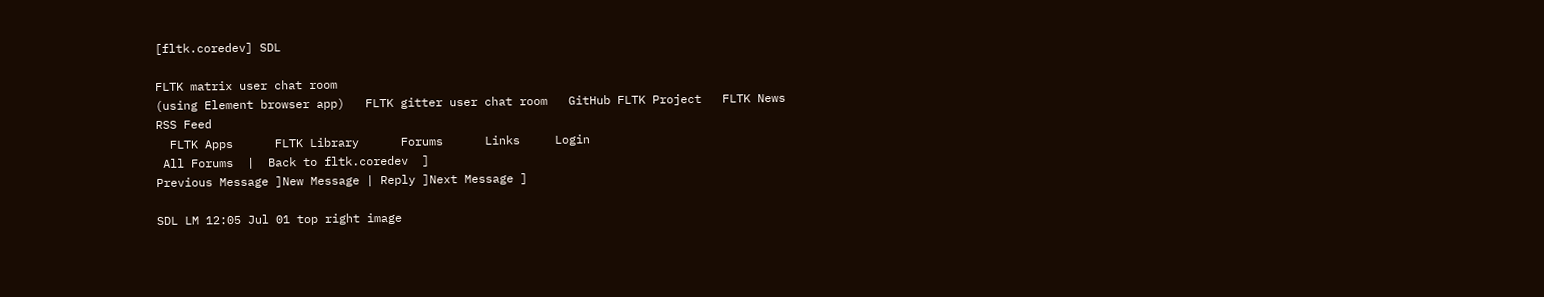[fltk.coredev] SDL

FLTK matrix user chat room
(using Element browser app)   FLTK gitter user chat room   GitHub FLTK Project   FLTK News RSS Feed
  FLTK Apps      FLTK Library      Forums      Links     Login
 All Forums  |  Back to fltk.coredev  ]
Previous Message ]New Message | Reply ]Next Message ]

SDL LM 12:05 Jul 01 top right image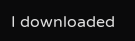I downloaded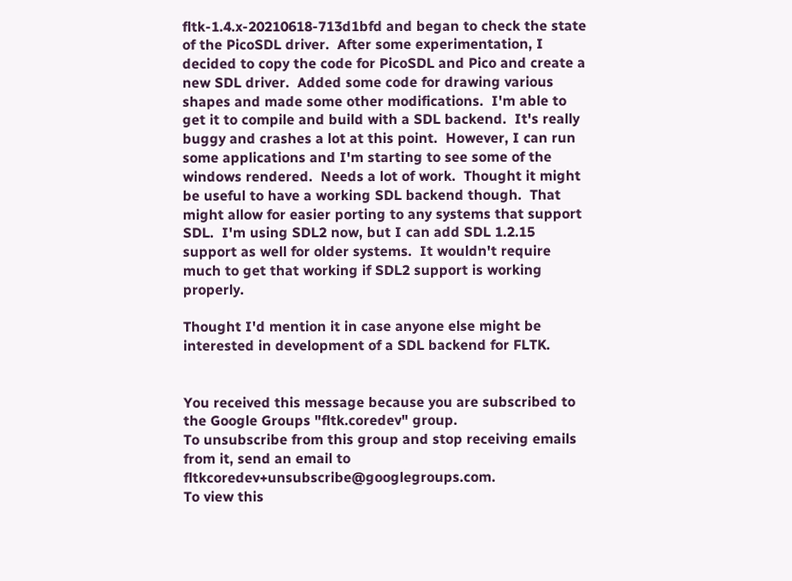fltk-1.4.x-20210618-713d1bfd and began to check the state of the PicoSDL driver.  After some experimentation, I decided to copy the code for PicoSDL and Pico and create a new SDL driver.  Added some code for drawing various shapes and made some other modifications.  I'm able to get it to compile and build with a SDL backend.  It's really buggy and crashes a lot at this point.  However, I can run some applications and I'm starting to see some of the windows rendered.  Needs a lot of work.  Thought it might be useful to have a working SDL backend though.  That might allow for easier porting to any systems that support SDL.  I'm using SDL2 now, but I can add SDL 1.2.15 support as well for older systems.  It wouldn't require much to get that working if SDL2 support is working properly.

Thought I'd mention it in case anyone else might be interested in development of a SDL backend for FLTK.


You received this message because you are subscribed to the Google Groups "fltk.coredev" group.
To unsubscribe from this group and stop receiving emails from it, send an email to fltkcoredev+unsubscribe@googlegroups.com.
To view this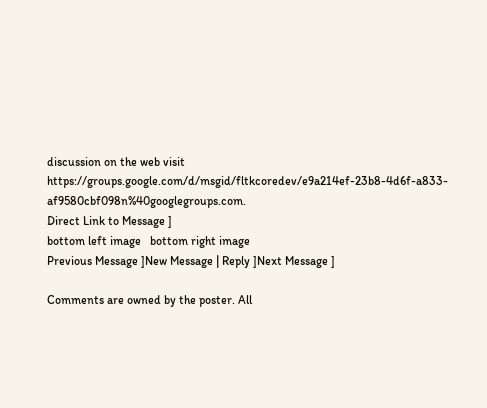discussion on the web visit https://groups.google.com/d/msgid/fltkcoredev/e9a214ef-23b8-4d6f-a833-af9580cbf098n%40googlegroups.com.
Direct Link to Message ]
bottom left image   bottom right image
Previous Message ]New Message | Reply ]Next Message ]

Comments are owned by the poster. All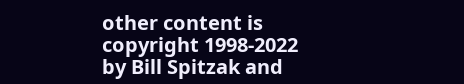other content is copyright 1998-2022 by Bill Spitzak and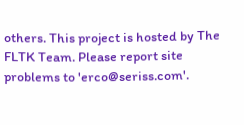others. This project is hosted by The FLTK Team. Please report site problems to 'erco@seriss.com'.